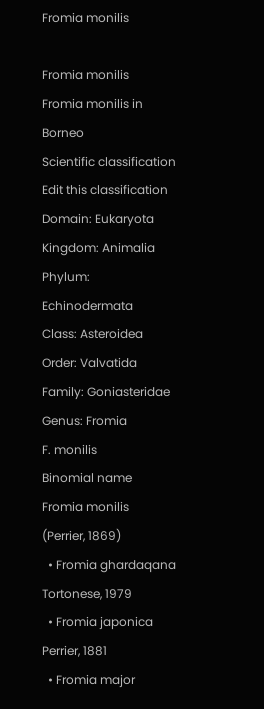Fromia monilis

Fromia monilis
Fromia monilis in Borneo
Scientific classification Edit this classification
Domain: Eukaryota
Kingdom: Animalia
Phylum: Echinodermata
Class: Asteroidea
Order: Valvatida
Family: Goniasteridae
Genus: Fromia
F. monilis
Binomial name
Fromia monilis
(Perrier, 1869)
  • Fromia ghardaqana Tortonese, 1979
  • Fromia japonica Perrier, 1881
  • Fromia major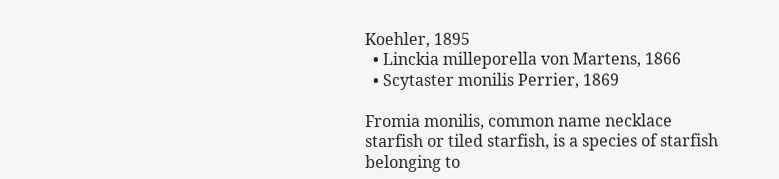Koehler, 1895
  • Linckia milleporella von Martens, 1866
  • Scytaster monilis Perrier, 1869

Fromia monilis, common name necklace starfish or tiled starfish, is a species of starfish belonging to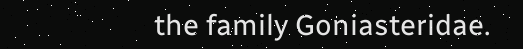the family Goniasteridae.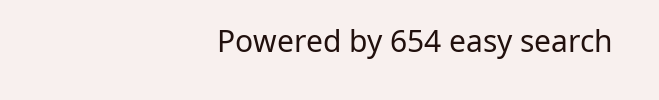Powered by 654 easy search